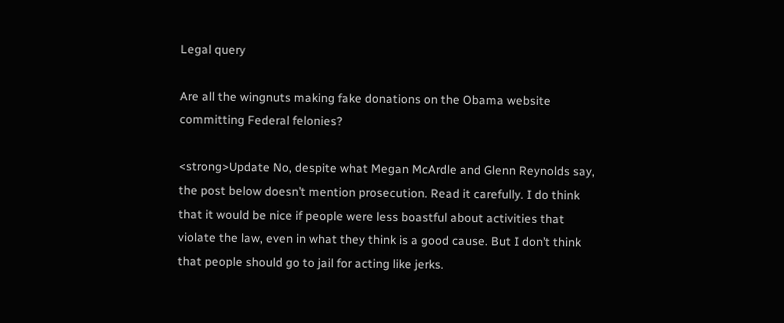Legal query

Are all the wingnuts making fake donations on the Obama website committing Federal felonies?

<strong>Update No, despite what Megan McArdle and Glenn Reynolds say, the post below doesn’t mention prosecution. Read it carefully. I do think that it would be nice if people were less boastful about activities that violate the law, even in what they think is a good cause. But I don’t think that people should go to jail for acting like jerks.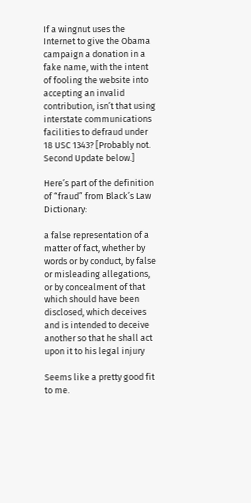If a wingnut uses the Internet to give the Obama campaign a donation in a fake name, with the intent of fooling the website into accepting an invalid contribution, isn’t that using interstate communications facilities to defraud under 18 USC 1343? [Probably not. Second Update below.]

Here’s part of the definition of “fraud” from Black’s Law Dictionary:

a false representation of a matter of fact, whether by words or by conduct, by false or misleading allegations, or by concealment of that which should have been disclosed, which deceives and is intended to deceive another so that he shall act upon it to his legal injury

Seems like a pretty good fit to me.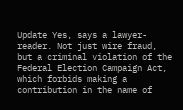Update Yes, says a lawyer-reader. Not just wire fraud, but a criminal violation of the Federal Election Campaign Act, which forbids making a contribution in the name of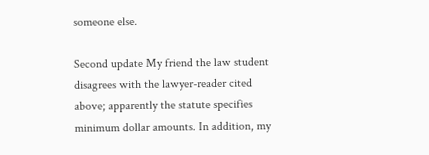someone else.

Second update My friend the law student disagrees with the lawyer-reader cited above; apparently the statute specifies minimum dollar amounts. In addition, my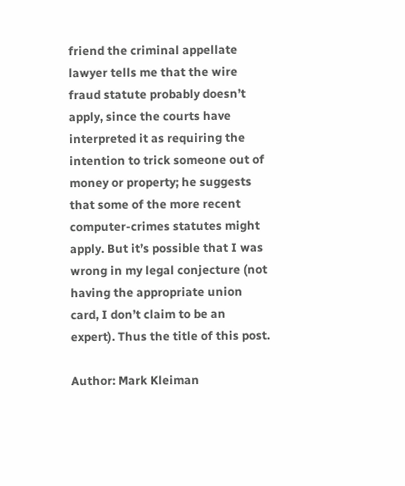friend the criminal appellate lawyer tells me that the wire fraud statute probably doesn’t apply, since the courts have interpreted it as requiring the intention to trick someone out of money or property; he suggests that some of the more recent computer-crimes statutes might apply. But it’s possible that I was wrong in my legal conjecture (not having the appropriate union card, I don’t claim to be an expert). Thus the title of this post.

Author: Mark Kleiman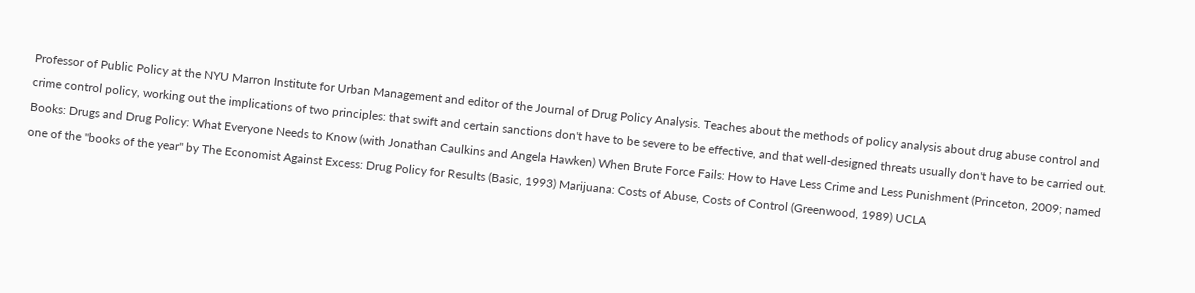Professor of Public Policy at the NYU Marron Institute for Urban Management and editor of the Journal of Drug Policy Analysis. Teaches about the methods of policy analysis about drug abuse control and crime control policy, working out the implications of two principles: that swift and certain sanctions don't have to be severe to be effective, and that well-designed threats usually don't have to be carried out. Books: Drugs and Drug Policy: What Everyone Needs to Know (with Jonathan Caulkins and Angela Hawken) When Brute Force Fails: How to Have Less Crime and Less Punishment (Princeton, 2009; named one of the "books of the year" by The Economist Against Excess: Drug Policy for Results (Basic, 1993) Marijuana: Costs of Abuse, Costs of Control (Greenwood, 1989) UCLA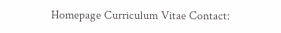Homepage Curriculum Vitae Contact: